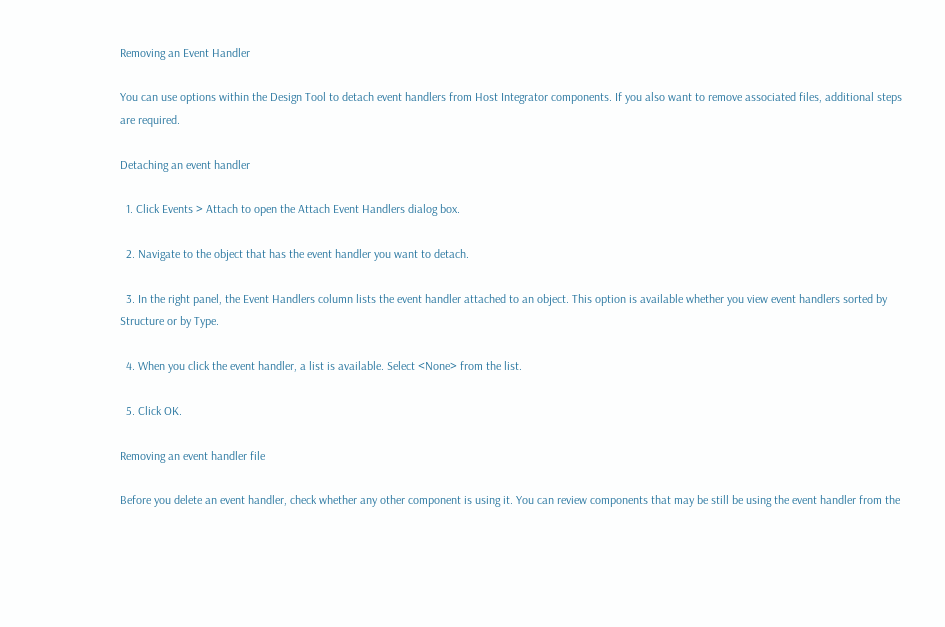Removing an Event Handler

You can use options within the Design Tool to detach event handlers from Host Integrator components. If you also want to remove associated files, additional steps are required.

Detaching an event handler

  1. Click Events > Attach to open the Attach Event Handlers dialog box.

  2. Navigate to the object that has the event handler you want to detach.

  3. In the right panel, the Event Handlers column lists the event handler attached to an object. This option is available whether you view event handlers sorted by Structure or by Type.

  4. When you click the event handler, a list is available. Select <None> from the list.

  5. Click OK.

Removing an event handler file

Before you delete an event handler, check whether any other component is using it. You can review components that may be still be using the event handler from the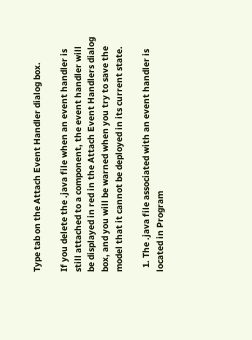Type tab on the Attach Event Handler dialog box.

If you delete the .java file when an event handler is still attached to a component, the event handler will be displayed in red in the Attach Event Handlers dialog box, and you will be warned when you try to save the model that it cannot be deployed in its current state.

  1. The .java file associated with an event handler is located in Program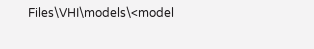Files\VHI\models\<model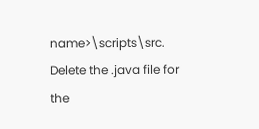name>\scripts\src. Delete the .java file for the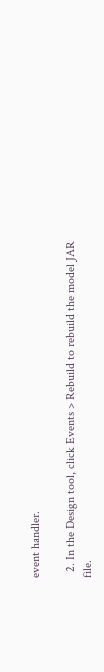event handler.

  2. In the Design tool, click Events > Rebuild to rebuild the model JAR file.